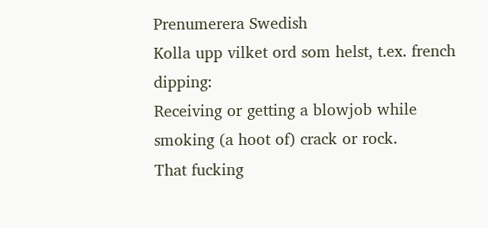Prenumerera Swedish
Kolla upp vilket ord som helst, t.ex. french dipping:
Receiving or getting a blowjob while smoking (a hoot of) crack or rock.
That fucking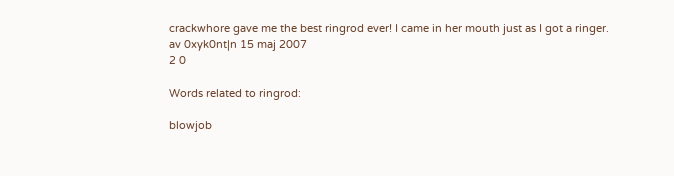crackwhore gave me the best ringrod ever! I came in her mouth just as I got a ringer.
av 0xyk0nt|n 15 maj 2007
2 0

Words related to ringrod:

blowjob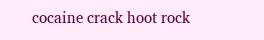cocaine crack hoot rock